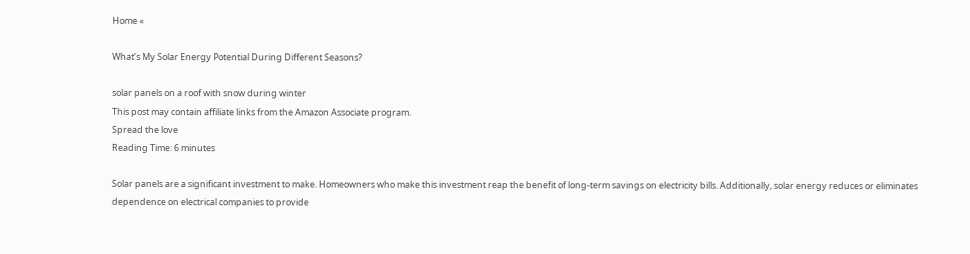Home «

What’s My Solar Energy Potential During Different Seasons?

solar panels on a roof with snow during winter
This post may contain affiliate links from the Amazon Associate program.
Spread the love
Reading Time: 6 minutes

Solar panels are a significant investment to make. Homeowners who make this investment reap the benefit of long-term savings on electricity bills. Additionally, solar energy reduces or eliminates dependence on electrical companies to provide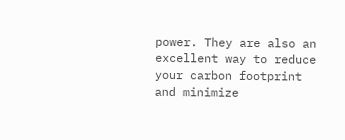power. They are also an excellent way to reduce your carbon footprint and minimize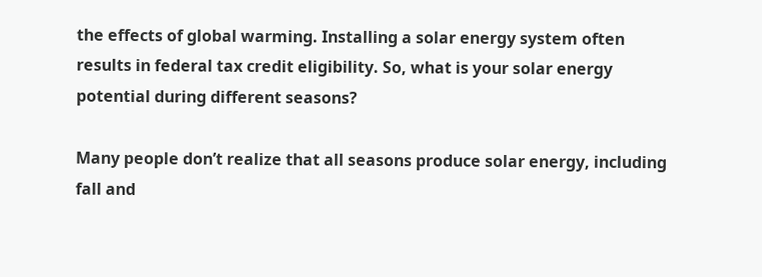the effects of global warming. Installing a solar energy system often results in federal tax credit eligibility. So, what is your solar energy potential during different seasons?

Many people don’t realize that all seasons produce solar energy, including fall and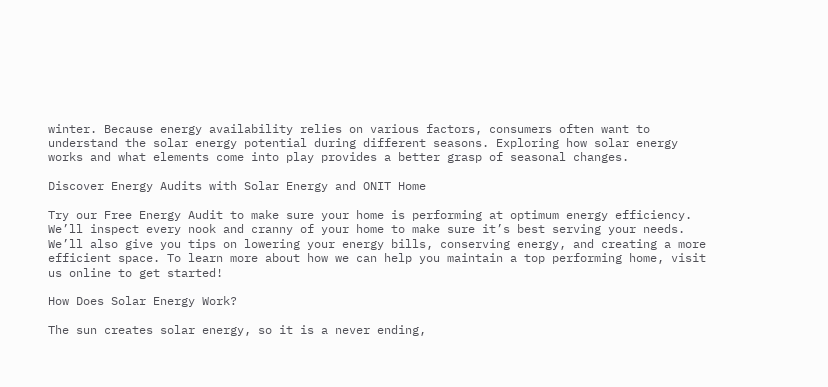winter. Because energy availability relies on various factors, consumers often want to understand the solar energy potential during different seasons. Exploring how solar energy works and what elements come into play provides a better grasp of seasonal changes.

Discover Energy Audits with Solar Energy and ONIT Home

Try our Free Energy Audit to make sure your home is performing at optimum energy efficiency. We’ll inspect every nook and cranny of your home to make sure it’s best serving your needs. We’ll also give you tips on lowering your energy bills, conserving energy, and creating a more efficient space. To learn more about how we can help you maintain a top performing home, visit us online to get started!

How Does Solar Energy Work?

The sun creates solar energy, so it is a never ending,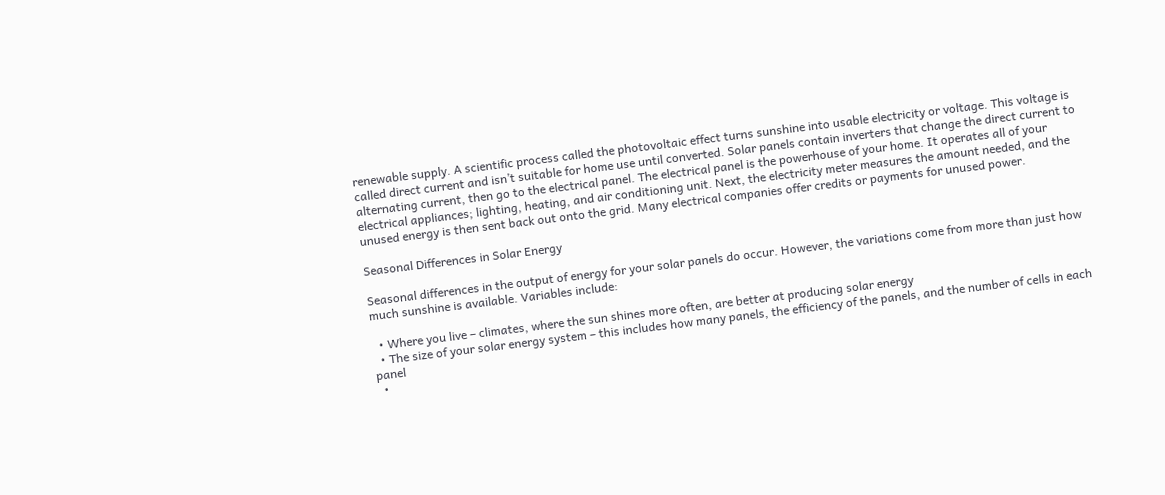renewable supply. A scientific process called the photovoltaic effect turns sunshine into usable electricity or voltage. This voltage is called direct current and isn’t suitable for home use until converted. Solar panels contain inverters that change the direct current to alternating current, then go to the electrical panel. The electrical panel is the powerhouse of your home. It operates all of your electrical appliances; lighting, heating, and air conditioning unit. Next, the electricity meter measures the amount needed, and the unused energy is then sent back out onto the grid. Many electrical companies offer credits or payments for unused power.

Seasonal Differences in Solar Energy

Seasonal differences in the output of energy for your solar panels do occur. However, the variations come from more than just how much sunshine is available. Variables include:

  • Where you live – climates, where the sun shines more often, are better at producing solar energy
  • The size of your solar energy system – this includes how many panels, the efficiency of the panels, and the number of cells in each panel
  •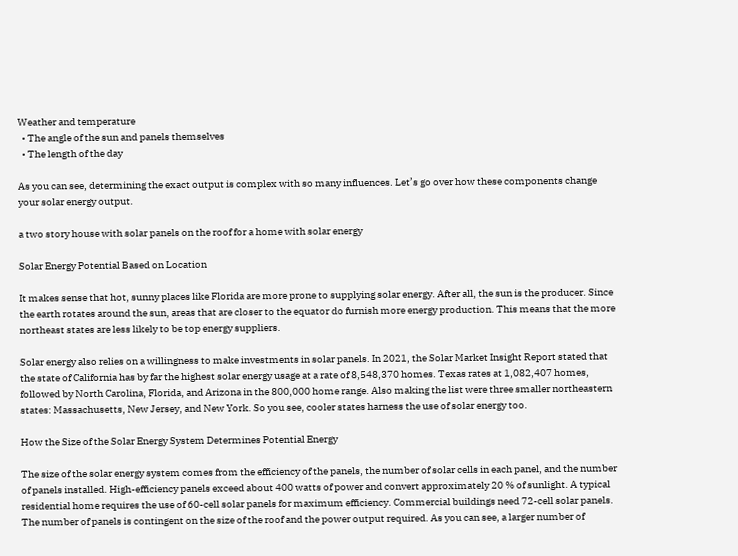Weather and temperature
  • The angle of the sun and panels themselves
  • The length of the day

As you can see, determining the exact output is complex with so many influences. Let’s go over how these components change your solar energy output.

a two story house with solar panels on the roof for a home with solar energy

Solar Energy Potential Based on Location

It makes sense that hot, sunny places like Florida are more prone to supplying solar energy. After all, the sun is the producer. Since the earth rotates around the sun, areas that are closer to the equator do furnish more energy production. This means that the more northeast states are less likely to be top energy suppliers.

Solar energy also relies on a willingness to make investments in solar panels. In 2021, the Solar Market Insight Report stated that the state of California has by far the highest solar energy usage at a rate of 8,548,370 homes. Texas rates at 1,082,407 homes, followed by North Carolina, Florida, and Arizona in the 800,000 home range. Also making the list were three smaller northeastern states: Massachusetts, New Jersey, and New York. So you see, cooler states harness the use of solar energy too.

How the Size of the Solar Energy System Determines Potential Energy

The size of the solar energy system comes from the efficiency of the panels, the number of solar cells in each panel, and the number of panels installed. High-efficiency panels exceed about 400 watts of power and convert approximately 20 % of sunlight. A typical residential home requires the use of 60-cell solar panels for maximum efficiency. Commercial buildings need 72-cell solar panels. The number of panels is contingent on the size of the roof and the power output required. As you can see, a larger number of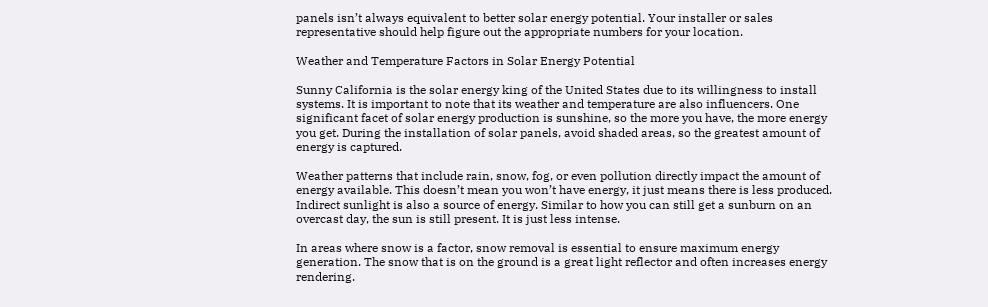panels isn’t always equivalent to better solar energy potential. Your installer or sales representative should help figure out the appropriate numbers for your location.

Weather and Temperature Factors in Solar Energy Potential

Sunny California is the solar energy king of the United States due to its willingness to install systems. It is important to note that its weather and temperature are also influencers. One significant facet of solar energy production is sunshine, so the more you have, the more energy you get. During the installation of solar panels, avoid shaded areas, so the greatest amount of energy is captured.

Weather patterns that include rain, snow, fog, or even pollution directly impact the amount of energy available. This doesn’t mean you won’t have energy, it just means there is less produced. Indirect sunlight is also a source of energy. Similar to how you can still get a sunburn on an overcast day, the sun is still present. It is just less intense.

In areas where snow is a factor, snow removal is essential to ensure maximum energy generation. The snow that is on the ground is a great light reflector and often increases energy rendering.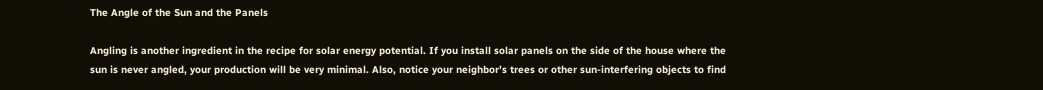The Angle of the Sun and the Panels

Angling is another ingredient in the recipe for solar energy potential. If you install solar panels on the side of the house where the sun is never angled, your production will be very minimal. Also, notice your neighbor’s trees or other sun-interfering objects to find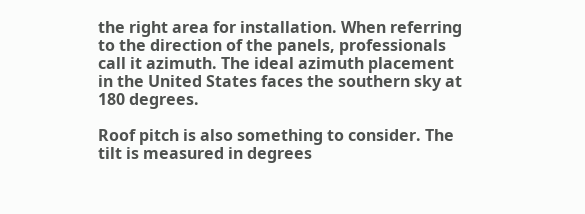the right area for installation. When referring to the direction of the panels, professionals call it azimuth. The ideal azimuth placement in the United States faces the southern sky at 180 degrees.

Roof pitch is also something to consider. The tilt is measured in degrees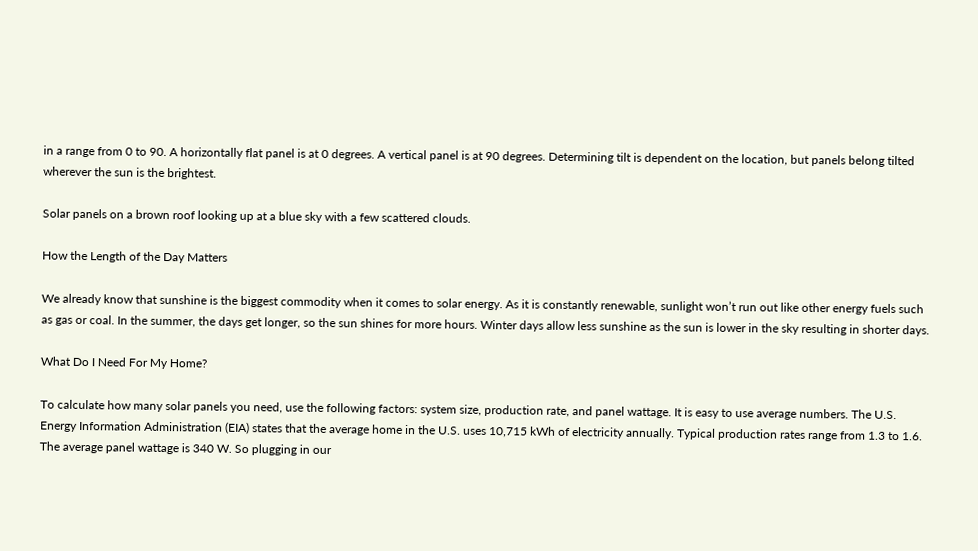in a range from 0 to 90. A horizontally flat panel is at 0 degrees. A vertical panel is at 90 degrees. Determining tilt is dependent on the location, but panels belong tilted wherever the sun is the brightest.

Solar panels on a brown roof looking up at a blue sky with a few scattered clouds.

How the Length of the Day Matters

We already know that sunshine is the biggest commodity when it comes to solar energy. As it is constantly renewable, sunlight won’t run out like other energy fuels such as gas or coal. In the summer, the days get longer, so the sun shines for more hours. Winter days allow less sunshine as the sun is lower in the sky resulting in shorter days.

What Do I Need For My Home?

To calculate how many solar panels you need, use the following factors: system size, production rate, and panel wattage. It is easy to use average numbers. The U.S. Energy Information Administration (EIA) states that the average home in the U.S. uses 10,715 kWh of electricity annually. Typical production rates range from 1.3 to 1.6. The average panel wattage is 340 W. So plugging in our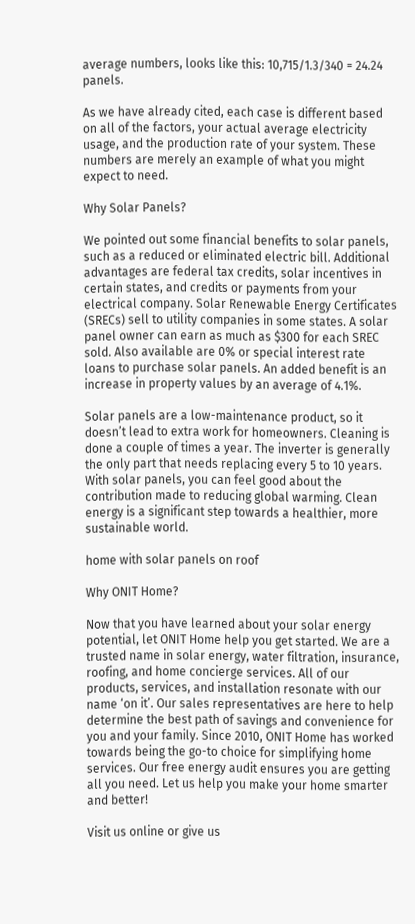average numbers, looks like this: 10,715/1.3/340 = 24.24 panels.

As we have already cited, each case is different based on all of the factors, your actual average electricity usage, and the production rate of your system. These numbers are merely an example of what you might expect to need.

Why Solar Panels?

We pointed out some financial benefits to solar panels, such as a reduced or eliminated electric bill. Additional advantages are federal tax credits, solar incentives in certain states, and credits or payments from your electrical company. Solar Renewable Energy Certificates (SRECs) sell to utility companies in some states. A solar panel owner can earn as much as $300 for each SREC sold. Also available are 0% or special interest rate loans to purchase solar panels. An added benefit is an increase in property values by an average of 4.1%.

Solar panels are a low-maintenance product, so it doesn’t lead to extra work for homeowners. Cleaning is done a couple of times a year. The inverter is generally the only part that needs replacing every 5 to 10 years. With solar panels, you can feel good about the contribution made to reducing global warming. Clean energy is a significant step towards a healthier, more sustainable world.

home with solar panels on roof

Why ONIT Home?

Now that you have learned about your solar energy potential, let ONIT Home help you get started. We are a trusted name in solar energy, water filtration, insurance, roofing, and home concierge services. All of our products, services, and installation resonate with our name ‘on it’. Our sales representatives are here to help determine the best path of savings and convenience for you and your family. Since 2010, ONIT Home has worked towards being the go-to choice for simplifying home services. Our free energy audit ensures you are getting all you need. Let us help you make your home smarter and better!

Visit us online or give us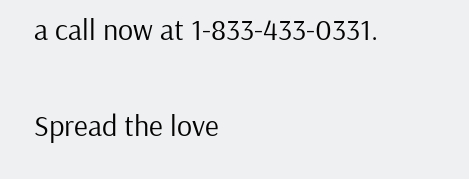a call now at 1-833-433-0331.

Spread the love